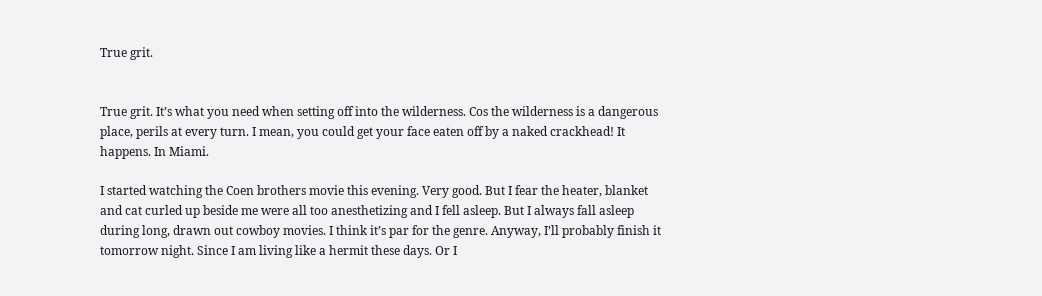True grit.


True grit. It’s what you need when setting off into the wilderness. Cos the wilderness is a dangerous place, perils at every turn. I mean, you could get your face eaten off by a naked crackhead! It happens. In Miami.

I started watching the Coen brothers movie this evening. Very good. But I fear the heater, blanket and cat curled up beside me were all too anesthetizing and I fell asleep. But I always fall asleep during long, drawn out cowboy movies. I think it’s par for the genre. Anyway, I’ll probably finish it tomorrow night. Since I am living like a hermit these days. Or I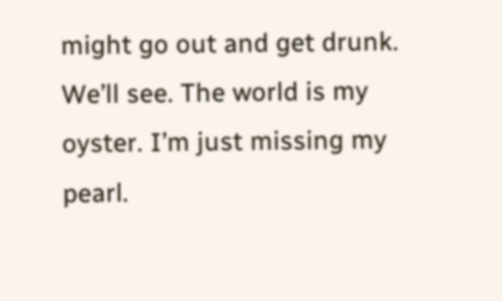might go out and get drunk. We’ll see. The world is my oyster. I’m just missing my pearl.